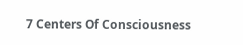7 Centers Of Consciousness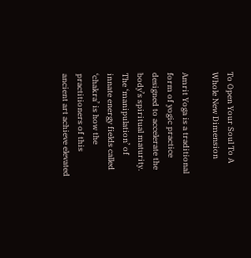To Open Your Soul To A Whole New Dimension

Amrit Yoga is a traditional form of yogic practice designed to accelerate the body’s spiritual maturity. The ‘manipulation’ of innate energy fields called ‘chakra’ is how the practitioners of this ancient art achieve elevated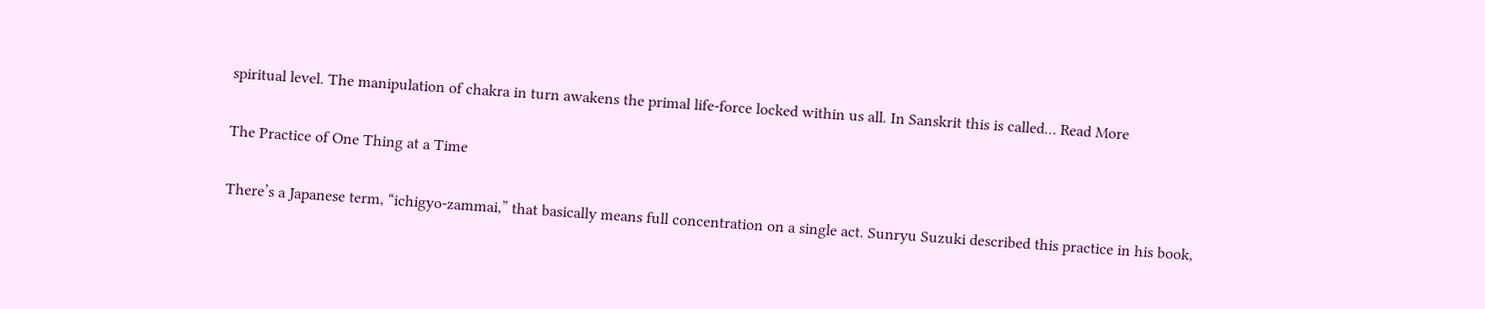spiritual level. The manipulation of chakra in turn awakens the primal life-force locked within us all. In Sanskrit this is called… Read More

The Practice of One Thing at a Time

There’s a Japanese term, “ichigyo-zammai,” that basically means full concentration on a single act. Sunryu Suzuki described this practice in his book,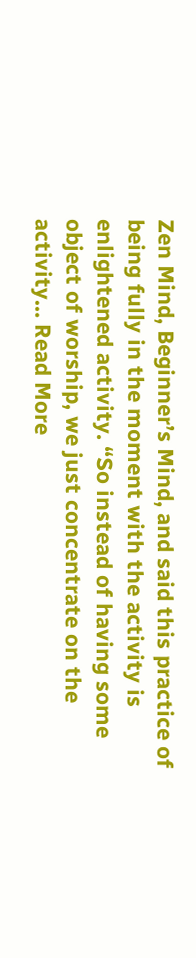Zen Mind, Beginner’s Mind, and said this practice of being fully in the moment with the activity is enlightened activity. “So instead of having some object of worship, we just concentrate on the activity… Read More